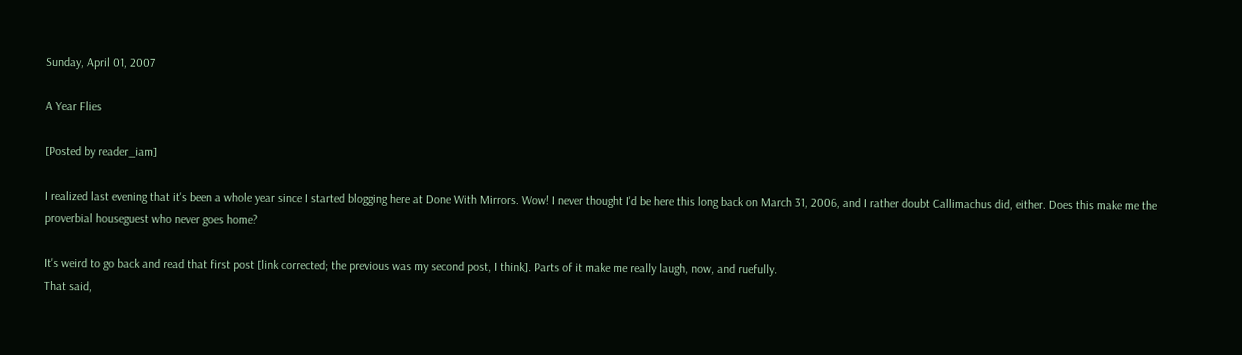Sunday, April 01, 2007

A Year Flies

[Posted by reader_iam]

I realized last evening that it's been a whole year since I started blogging here at Done With Mirrors. Wow! I never thought I'd be here this long back on March 31, 2006, and I rather doubt Callimachus did, either. Does this make me the proverbial houseguest who never goes home?

It's weird to go back and read that first post [link corrected; the previous was my second post, I think]. Parts of it make me really laugh, now, and ruefully.
That said,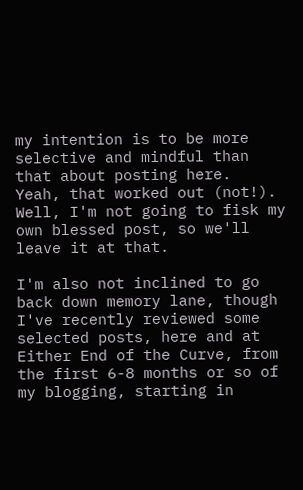my intention is to be more selective and mindful than that about posting here.
Yeah, that worked out (not!). Well, I'm not going to fisk my own blessed post, so we'll leave it at that.

I'm also not inclined to go back down memory lane, though I've recently reviewed some selected posts, here and at Either End of the Curve, from the first 6-8 months or so of my blogging, starting in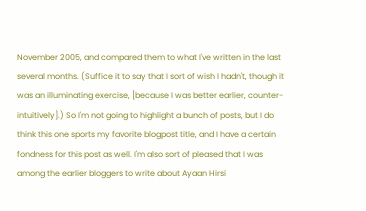November 2005, and compared them to what I've written in the last several months. (Suffice it to say that I sort of wish I hadn't, though it was an illuminating exercise, [because I was better earlier, counter-intuitively].) So I'm not going to highlight a bunch of posts, but I do think this one sports my favorite blogpost title, and I have a certain fondness for this post as well. I'm also sort of pleased that I was among the earlier bloggers to write about Ayaan Hirsi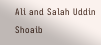Ali and Salah Uddin Shoaib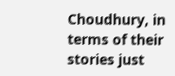Choudhury, in terms of their stories just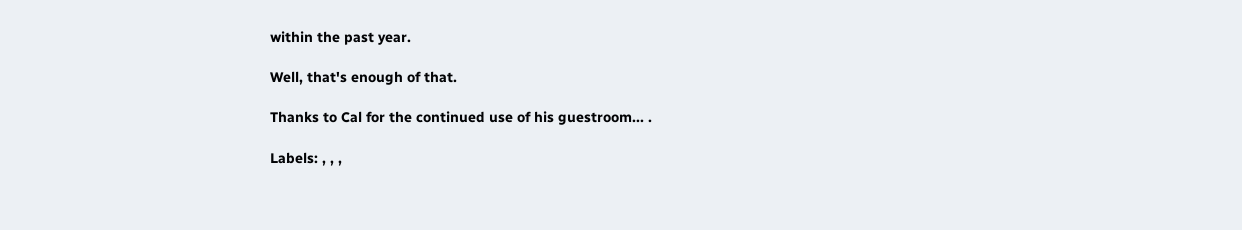within the past year.

Well, that's enough of that.

Thanks to Cal for the continued use of his guestroom... .

Labels: , , ,